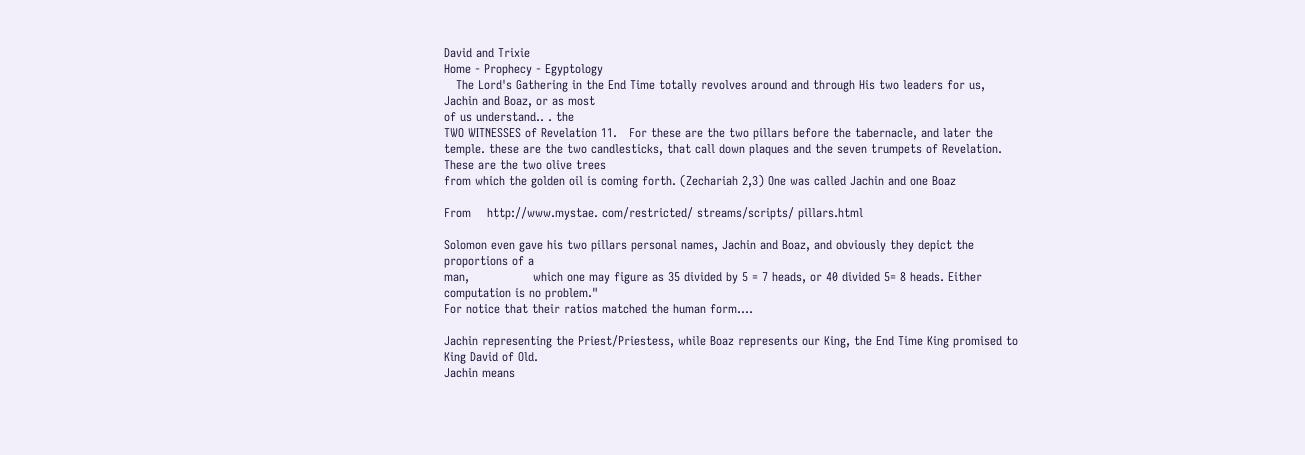David and Trixie
Home - Prophecy - Egyptology
   The Lord's Gathering in the End Time totally revolves around and through His two leaders for us, Jachin and Boaz, or as most
of us understand.. . the
TWO WITNESSES of Revelation 11.   For these are the two pillars before the tabernacle, and later the
temple. these are the two candlesticks, that call down plaques and the seven trumpets of Revelation. These are the two olive trees
from which the golden oil is coming forth. (Zechariah 2,3) One was called Jachin and one Boaz

From    http://www.mystae. com/restricted/ streams/scripts/ pillars.html

Solomon even gave his two pillars personal names, Jachin and Boaz, and obviously they depict the proportions of a
man,                which one may figure as 35 divided by 5 = 7 heads, or 40 divided 5= 8 heads. Either computation is no problem."
For notice that their ratios matched the human form....

Jachin representing the Priest/Priestess, while Boaz represents our King, the End Time King promised to King David of Old.
Jachin means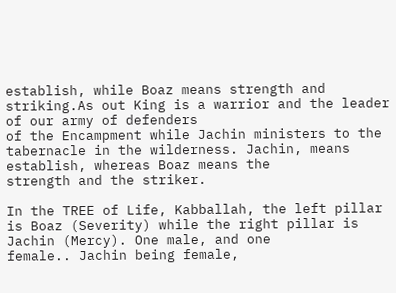establish, while Boaz means strength and striking.As out King is a warrior and the leader of our army of defenders
of the Encampment while Jachin ministers to the tabernacle in the wilderness. Jachin, means establish, whereas Boaz means the
strength and the striker.

In the TREE of Life, Kabballah, the left pillar is Boaz (Severity) while the right pillar is Jachin (Mercy). One male, and one
female.. Jachin being female,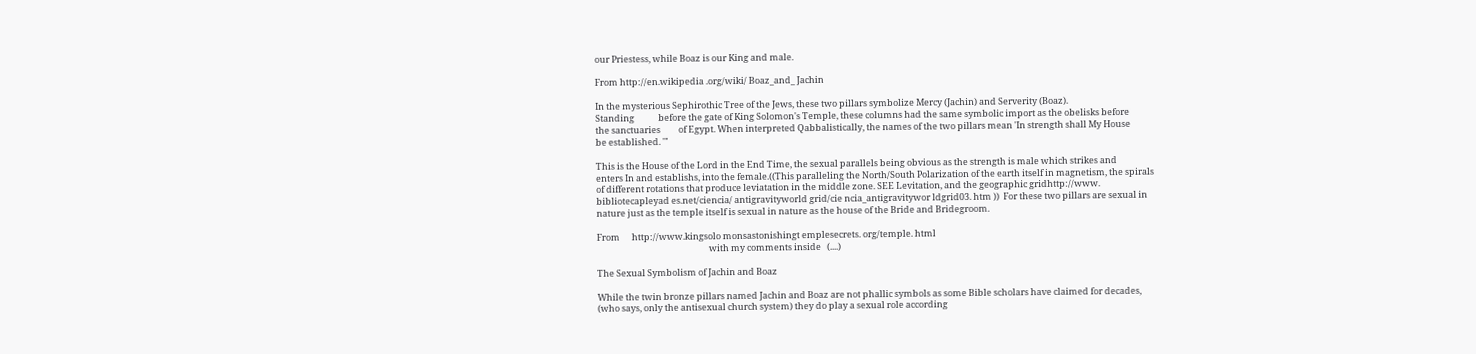our Priestess, while Boaz is our King and male.

From http://en.wikipedia .org/wiki/ Boaz_and_ Jachin

In the mysterious Sephirothic Tree of the Jews, these two pillars symbolize Mercy (Jachin) and Serverity (Boaz).
Standing            before the gate of King Solomon's Temple, these columns had the same symbolic import as the obelisks before
the sanctuaries         of Egypt. When interpreted Qabbalistically, the names of the two pillars mean 'In strength shall My House
be established. '"

This is the House of the Lord in the End Time, the sexual parallels being obvious as the strength is male which strikes and
enters In and establishs, into the female.((This paralleling the North/South Polarization of the earth itself in magnetism, the spirals
of different rotations that produce leviatation in the middle zone. SEE Levitation, and the geographic gridhttp://www.
bibliotecapleyad es.net/ciencia/ antigravityworld grid/cie ncia_antigravitywor ldgrid03. htm ))  For these two pillars are sexual in
nature just as the temple itself is sexual in nature as the house of the Bride and Bridegroom.

From      http://www.kingsolo monsastonishingt emplesecrets. org/temple. html
                                                        with my comments inside   (....)

The Sexual Symbolism of Jachin and Boaz

While the twin bronze pillars named Jachin and Boaz are not phallic symbols as some Bible scholars have claimed for decades,
(who says, only the antisexual church system) they do play a sexual role according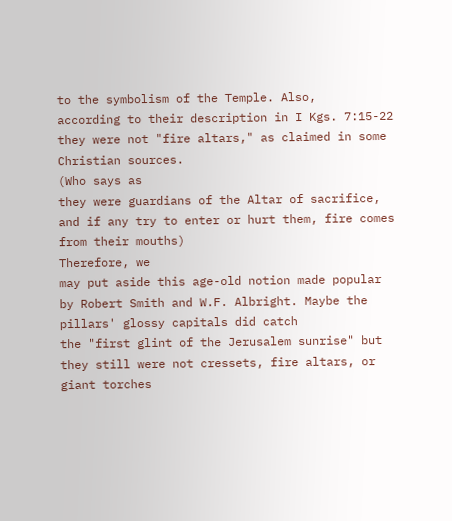to the symbolism of the Temple. Also,
according to their description in I Kgs. 7:15-22 they were not "fire altars," as claimed in some Christian sources.
(Who says as
they were guardians of the Altar of sacrifice, and if any try to enter or hurt them, fire comes from their mouths)
Therefore, we
may put aside this age-old notion made popular by Robert Smith and W.F. Albright. Maybe the pillars' glossy capitals did catch
the "first glint of the Jerusalem sunrise" but they still were not cressets, fire altars, or giant torches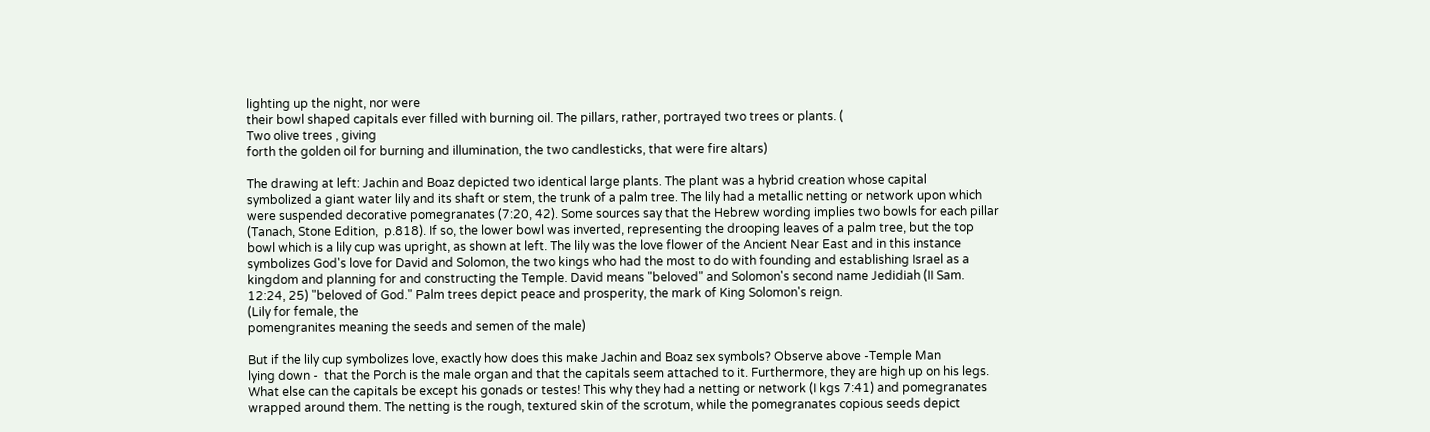lighting up the night, nor were
their bowl shaped capitals ever filled with burning oil. The pillars, rather, portrayed two trees or plants. (
Two olive trees , giving
forth the golden oil for burning and illumination, the two candlesticks, that were fire altars)

The drawing at left: Jachin and Boaz depicted two identical large plants. The plant was a hybrid creation whose capital
symbolized a giant water lily and its shaft or stem, the trunk of a palm tree. The lily had a metallic netting or network upon which
were suspended decorative pomegranates (7:20, 42). Some sources say that the Hebrew wording implies two bowls for each pillar
(Tanach, Stone Edition,  p.818). If so, the lower bowl was inverted, representing the drooping leaves of a palm tree, but the top
bowl which is a lily cup was upright, as shown at left. The lily was the love flower of the Ancient Near East and in this instance
symbolizes God's love for David and Solomon, the two kings who had the most to do with founding and establishing Israel as a
kingdom and planning for and constructing the Temple. David means "beloved" and Solomon's second name Jedidiah (II Sam.
12:24, 25) "beloved of God." Palm trees depict peace and prosperity, the mark of King Solomon's reign.
(Lily for female, the
pomengranites meaning the seeds and semen of the male)

But if the lily cup symbolizes love, exactly how does this make Jachin and Boaz sex symbols? Observe above -Temple Man
lying down -  that the Porch is the male organ and that the capitals seem attached to it. Furthermore, they are high up on his legs.
What else can the capitals be except his gonads or testes! This why they had a netting or network (I kgs 7:41) and pomegranates
wrapped around them. The netting is the rough, textured skin of the scrotum, while the pomegranates copious seeds depict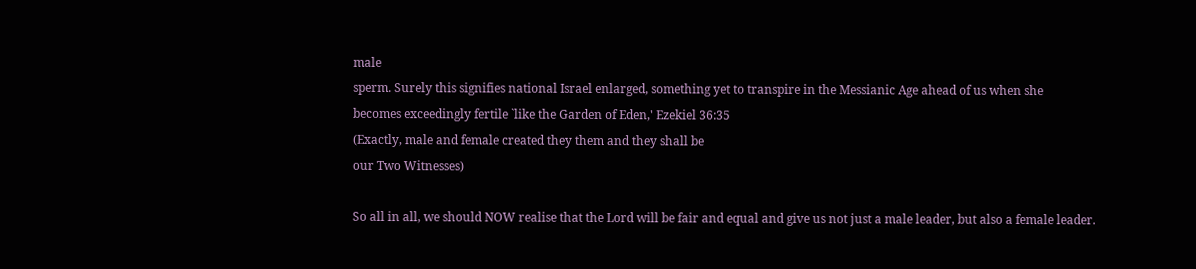male
sperm. Surely this signifies national Israel enlarged, something yet to transpire in the Messianic Age ahead of us when she
becomes exceedingly fertile `like the Garden of Eden,' Ezekiel 36:35
(Exactly, male and female created they them and they shall be
our Two Witnesses)

So all in all, we should NOW realise that the Lord will be fair and equal and give us not just a male leader, but also a female leader.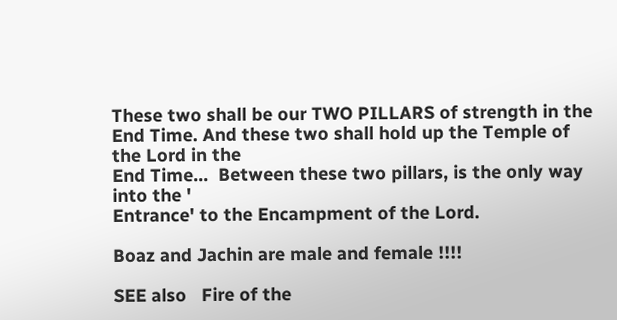These two shall be our TWO PILLARS of strength in the End Time. And these two shall hold up the Temple of the Lord in the
End Time...  Between these two pillars, is the only way into the '
Entrance' to the Encampment of the Lord.

Boaz and Jachin are male and female !!!!

SEE also   Fire of the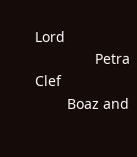Lord
               Petra Clef
        Boaz and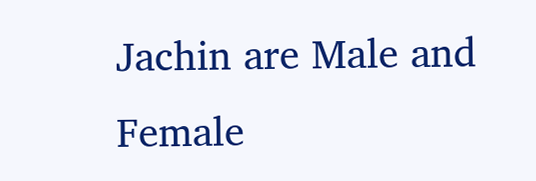Jachin are Male and Female